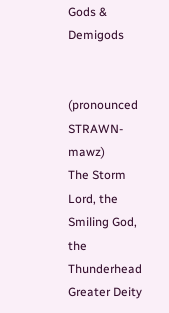Gods & Demigods


(pronounced STRAWN-mawz)
The Storm Lord, the Smiling God, the Thunderhead
Greater Deity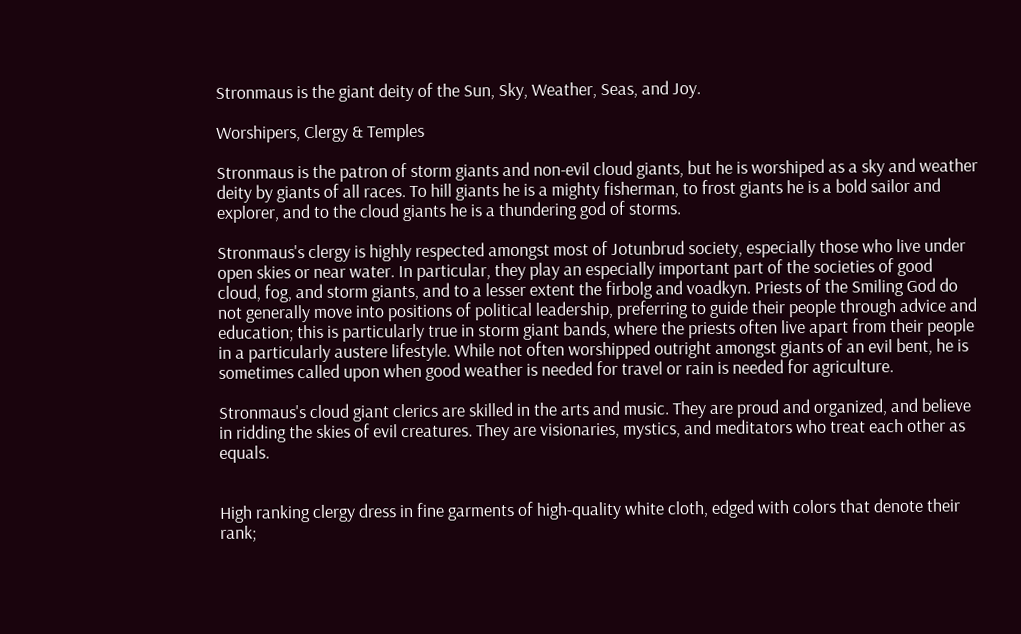Stronmaus is the giant deity of the Sun, Sky, Weather, Seas, and Joy.

Worshipers, Clergy & Temples

Stronmaus is the patron of storm giants and non-evil cloud giants, but he is worshiped as a sky and weather deity by giants of all races. To hill giants he is a mighty fisherman, to frost giants he is a bold sailor and explorer, and to the cloud giants he is a thundering god of storms.

Stronmaus's clergy is highly respected amongst most of Jotunbrud society, especially those who live under open skies or near water. In particular, they play an especially important part of the societies of good cloud, fog, and storm giants, and to a lesser extent the firbolg and voadkyn. Priests of the Smiling God do not generally move into positions of political leadership, preferring to guide their people through advice and education; this is particularly true in storm giant bands, where the priests often live apart from their people in a particularly austere lifestyle. While not often worshipped outright amongst giants of an evil bent, he is sometimes called upon when good weather is needed for travel or rain is needed for agriculture.

Stronmaus's cloud giant clerics are skilled in the arts and music. They are proud and organized, and believe in ridding the skies of evil creatures. They are visionaries, mystics, and meditators who treat each other as equals.


High ranking clergy dress in fine garments of high-quality white cloth, edged with colors that denote their rank;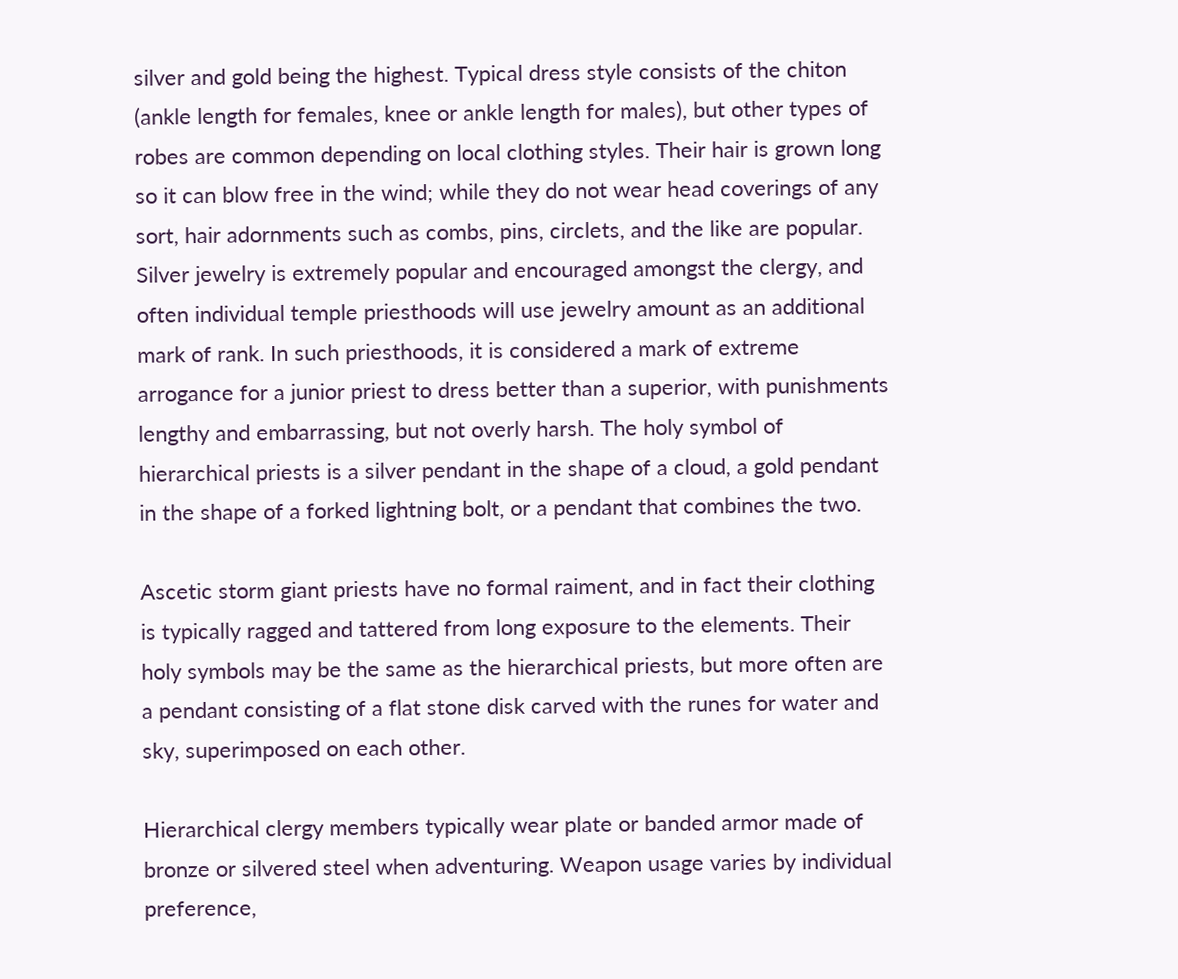silver and gold being the highest. Typical dress style consists of the chiton (ankle length for females, knee or ankle length for males), but other types of robes are common depending on local clothing styles. Their hair is grown long so it can blow free in the wind; while they do not wear head coverings of any sort, hair adornments such as combs, pins, circlets, and the like are popular. Silver jewelry is extremely popular and encouraged amongst the clergy, and often individual temple priesthoods will use jewelry amount as an additional mark of rank. In such priesthoods, it is considered a mark of extreme arrogance for a junior priest to dress better than a superior, with punishments lengthy and embarrassing, but not overly harsh. The holy symbol of hierarchical priests is a silver pendant in the shape of a cloud, a gold pendant in the shape of a forked lightning bolt, or a pendant that combines the two.

Ascetic storm giant priests have no formal raiment, and in fact their clothing is typically ragged and tattered from long exposure to the elements. Their holy symbols may be the same as the hierarchical priests, but more often are a pendant consisting of a flat stone disk carved with the runes for water and sky, superimposed on each other.

Hierarchical clergy members typically wear plate or banded armor made of bronze or silvered steel when adventuring. Weapon usage varies by individual preference,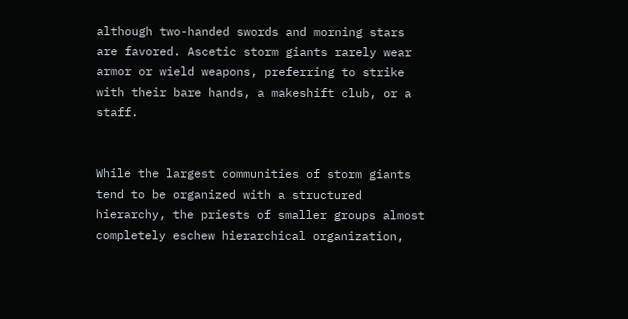although two-handed swords and morning stars are favored. Ascetic storm giants rarely wear armor or wield weapons, preferring to strike with their bare hands, a makeshift club, or a staff.


While the largest communities of storm giants tend to be organized with a structured hierarchy, the priests of smaller groups almost completely eschew hierarchical organization,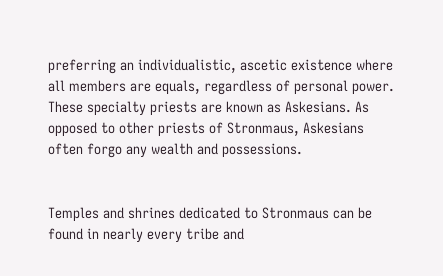preferring an individualistic, ascetic existence where all members are equals, regardless of personal power. These specialty priests are known as Askesians. As opposed to other priests of Stronmaus, Askesians often forgo any wealth and possessions.


Temples and shrines dedicated to Stronmaus can be found in nearly every tribe and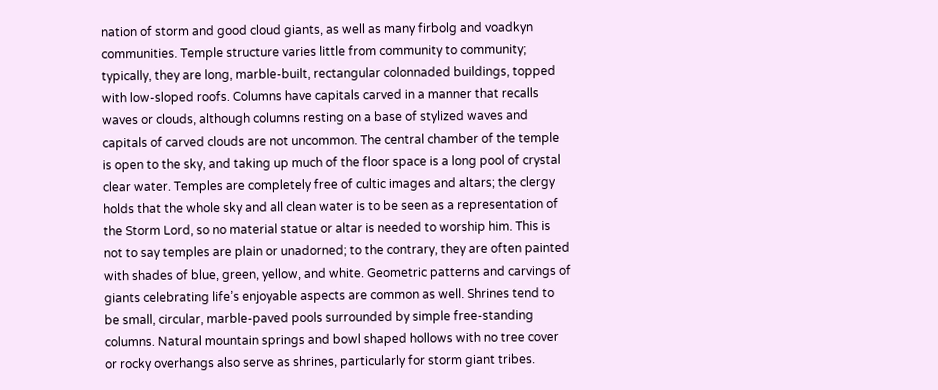nation of storm and good cloud giants, as well as many firbolg and voadkyn communities. Temple structure varies little from community to community; typically, they are long, marble-built, rectangular colonnaded buildings, topped with low-sloped roofs. Columns have capitals carved in a manner that recalls waves or clouds, although columns resting on a base of stylized waves and capitals of carved clouds are not uncommon. The central chamber of the temple is open to the sky, and taking up much of the floor space is a long pool of crystal clear water. Temples are completely free of cultic images and altars; the clergy holds that the whole sky and all clean water is to be seen as a representation of the Storm Lord, so no material statue or altar is needed to worship him. This is not to say temples are plain or unadorned; to the contrary, they are often painted with shades of blue, green, yellow, and white. Geometric patterns and carvings of giants celebrating life’s enjoyable aspects are common as well. Shrines tend to be small, circular, marble-paved pools surrounded by simple free-standing columns. Natural mountain springs and bowl shaped hollows with no tree cover or rocky overhangs also serve as shrines, particularly for storm giant tribes.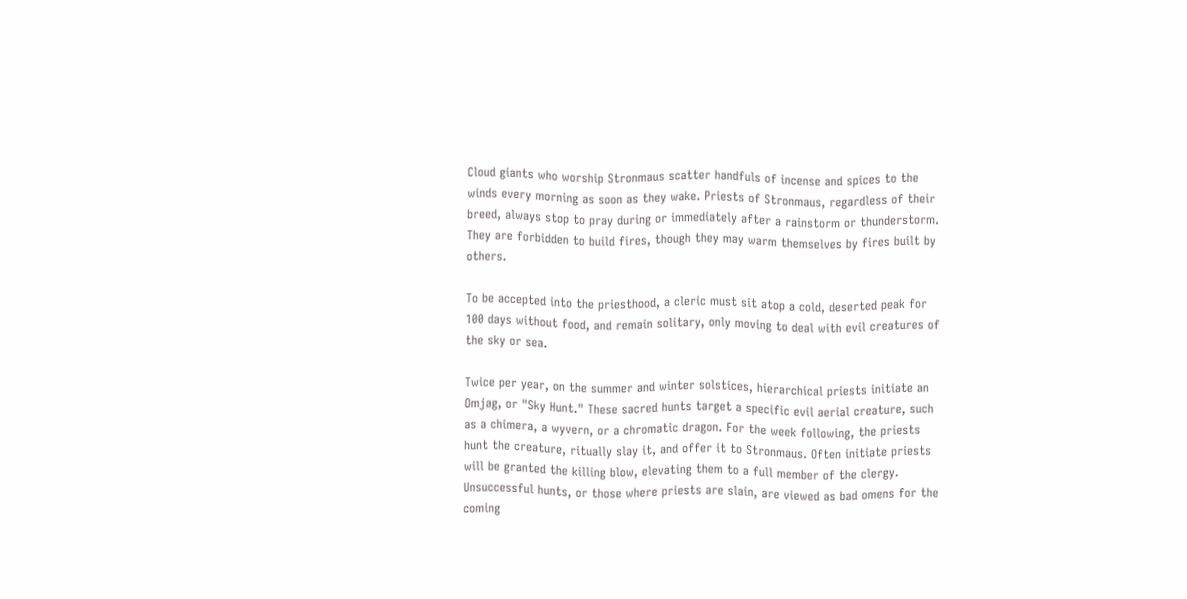Cloud giants who worship Stronmaus scatter handfuls of incense and spices to the winds every morning as soon as they wake. Priests of Stronmaus, regardless of their breed, always stop to pray during or immediately after a rainstorm or thunderstorm. They are forbidden to build fires, though they may warm themselves by fires built by others.

To be accepted into the priesthood, a cleric must sit atop a cold, deserted peak for 100 days without food, and remain solitary, only moving to deal with evil creatures of the sky or sea.

Twice per year, on the summer and winter solstices, hierarchical priests initiate an Omjag, or "Sky Hunt." These sacred hunts target a specific evil aerial creature, such as a chimera, a wyvern, or a chromatic dragon. For the week following, the priests hunt the creature, ritually slay it, and offer it to Stronmaus. Often initiate priests will be granted the killing blow, elevating them to a full member of the clergy. Unsuccessful hunts, or those where priests are slain, are viewed as bad omens for the coming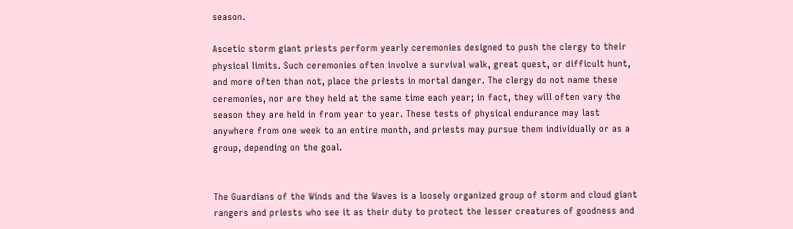season.

Ascetic storm giant priests perform yearly ceremonies designed to push the clergy to their physical limits. Such ceremonies often involve a survival walk, great quest, or difficult hunt, and more often than not, place the priests in mortal danger. The clergy do not name these ceremonies, nor are they held at the same time each year; in fact, they will often vary the season they are held in from year to year. These tests of physical endurance may last anywhere from one week to an entire month, and priests may pursue them individually or as a group, depending on the goal.


The Guardians of the Winds and the Waves is a loosely organized group of storm and cloud giant rangers and priests who see it as their duty to protect the lesser creatures of goodness and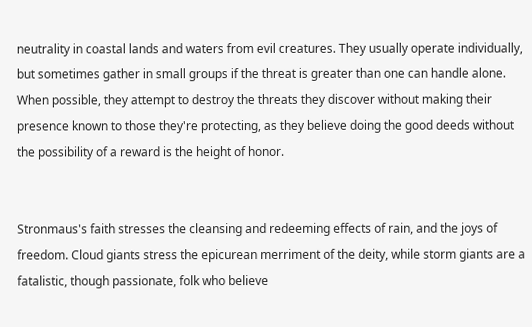neutrality in coastal lands and waters from evil creatures. They usually operate individually, but sometimes gather in small groups if the threat is greater than one can handle alone. When possible, they attempt to destroy the threats they discover without making their presence known to those they're protecting, as they believe doing the good deeds without the possibility of a reward is the height of honor.


Stronmaus's faith stresses the cleansing and redeeming effects of rain, and the joys of freedom. Cloud giants stress the epicurean merriment of the deity, while storm giants are a fatalistic, though passionate, folk who believe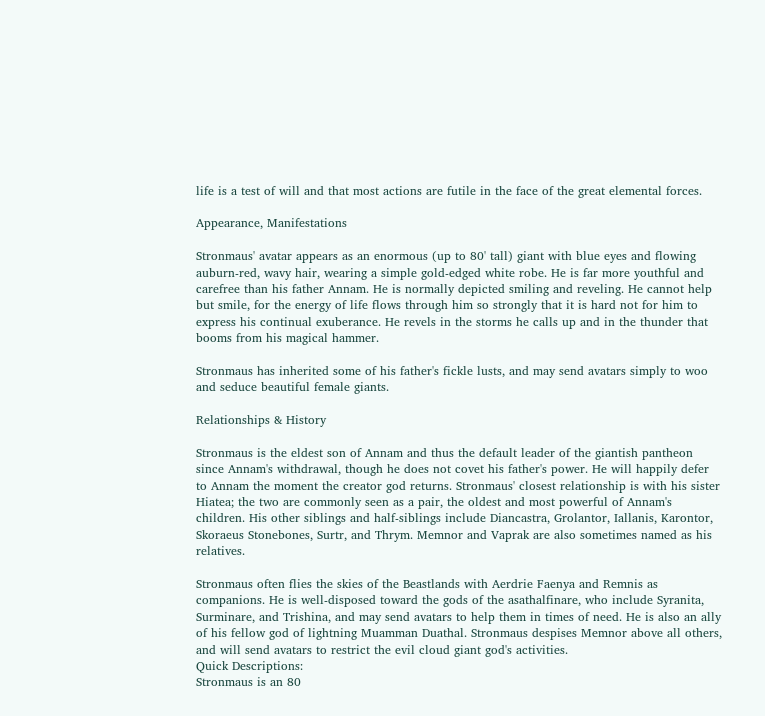life is a test of will and that most actions are futile in the face of the great elemental forces.

Appearance, Manifestations

Stronmaus' avatar appears as an enormous (up to 80' tall) giant with blue eyes and flowing auburn-red, wavy hair, wearing a simple gold-edged white robe. He is far more youthful and carefree than his father Annam. He is normally depicted smiling and reveling. He cannot help but smile, for the energy of life flows through him so strongly that it is hard not for him to express his continual exuberance. He revels in the storms he calls up and in the thunder that booms from his magical hammer.

Stronmaus has inherited some of his father's fickle lusts, and may send avatars simply to woo and seduce beautiful female giants.

Relationships & History

Stronmaus is the eldest son of Annam and thus the default leader of the giantish pantheon since Annam's withdrawal, though he does not covet his father's power. He will happily defer to Annam the moment the creator god returns. Stronmaus' closest relationship is with his sister Hiatea; the two are commonly seen as a pair, the oldest and most powerful of Annam's children. His other siblings and half-siblings include Diancastra, Grolantor, Iallanis, Karontor, Skoraeus Stonebones, Surtr, and Thrym. Memnor and Vaprak are also sometimes named as his relatives.

Stronmaus often flies the skies of the Beastlands with Aerdrie Faenya and Remnis as companions. He is well-disposed toward the gods of the asathalfinare, who include Syranita, Surminare, and Trishina, and may send avatars to help them in times of need. He is also an ally of his fellow god of lightning Muamman Duathal. Stronmaus despises Memnor above all others, and will send avatars to restrict the evil cloud giant god's activities.
Quick Descriptions:
Stronmaus is an 80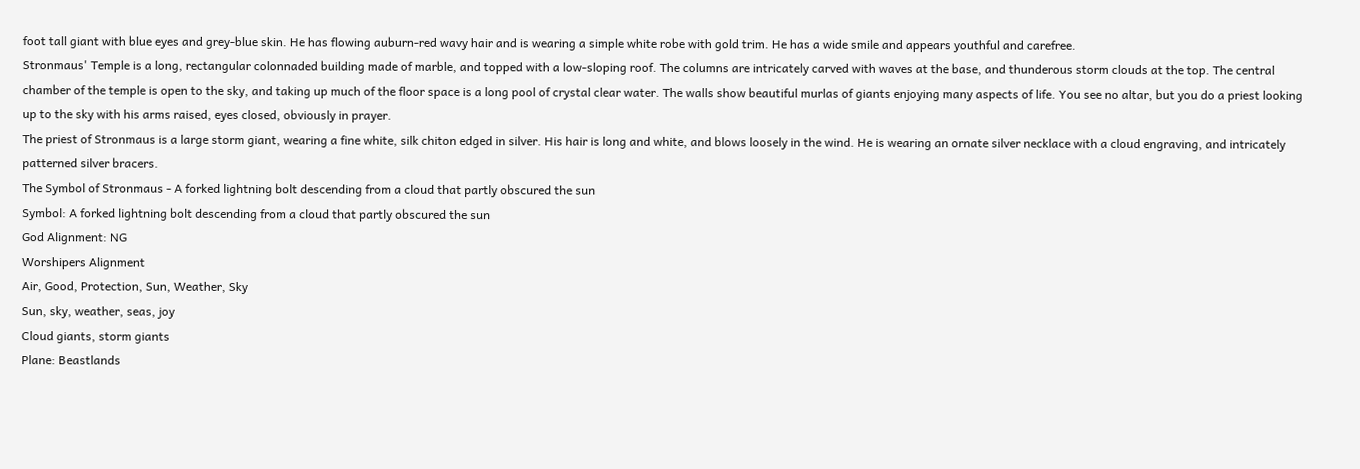foot tall giant with blue eyes and grey-blue skin. He has flowing auburn-red wavy hair and is wearing a simple white robe with gold trim. He has a wide smile and appears youthful and carefree.
Stronmaus' Temple is a long, rectangular colonnaded building made of marble, and topped with a low-sloping roof. The columns are intricately carved with waves at the base, and thunderous storm clouds at the top. The central chamber of the temple is open to the sky, and taking up much of the floor space is a long pool of crystal clear water. The walls show beautiful murlas of giants enjoying many aspects of life. You see no altar, but you do a priest looking up to the sky with his arms raised, eyes closed, obviously in prayer.
The priest of Stronmaus is a large storm giant, wearing a fine white, silk chiton edged in silver. His hair is long and white, and blows loosely in the wind. He is wearing an ornate silver necklace with a cloud engraving, and intricately patterned silver bracers.
The Symbol of Stronmaus - A forked lightning bolt descending from a cloud that partly obscured the sun
Symbol: A forked lightning bolt descending from a cloud that partly obscured the sun
God Alignment: NG
Worshipers Alignment
Air, Good, Protection, Sun, Weather, Sky
Sun, sky, weather, seas, joy
Cloud giants, storm giants
Plane: Beastlands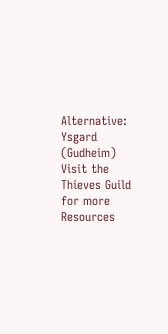Alternative: Ysgard (Gudheim)
Visit the Thieves Guild for more Resources